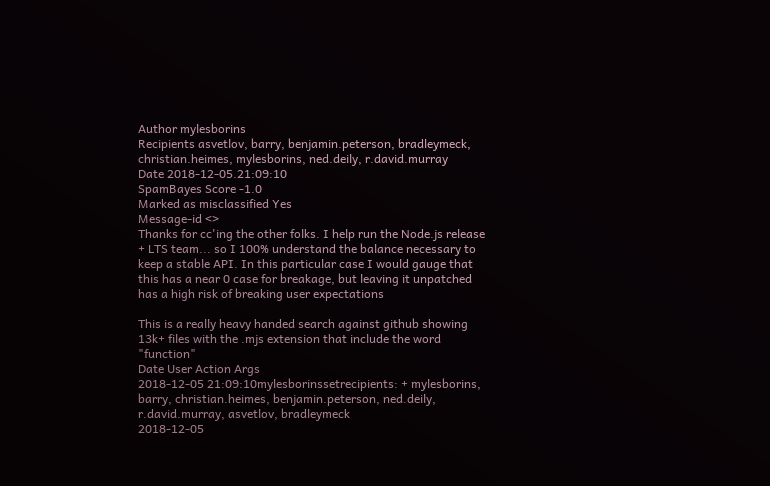Author mylesborins
Recipients asvetlov, barry, benjamin.peterson, bradleymeck, christian.heimes, mylesborins, ned.deily, r.david.murray
Date 2018-12-05.21:09:10
SpamBayes Score -1.0
Marked as misclassified Yes
Message-id <>
Thanks for cc'ing the other folks. I help run the Node.js release + LTS team... so I 100% understand the balance necessary to keep a stable API. In this particular case I would gauge that this has a near 0 case for breakage, but leaving it unpatched has a high risk of breaking user expectations

This is a really heavy handed search against github showing 13k+ files with the .mjs extension that include the word "function"
Date User Action Args
2018-12-05 21:09:10mylesborinssetrecipients: + mylesborins, barry, christian.heimes, benjamin.peterson, ned.deily, r.david.murray, asvetlov, bradleymeck
2018-12-05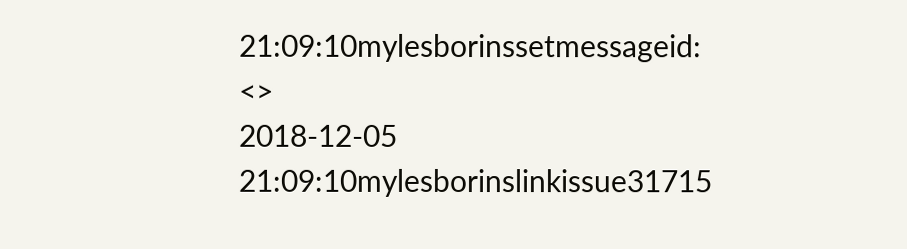21:09:10mylesborinssetmessageid: <>
2018-12-05 21:09:10mylesborinslinkissue31715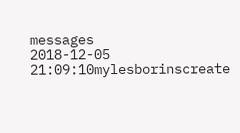messages
2018-12-05 21:09:10mylesborinscreate